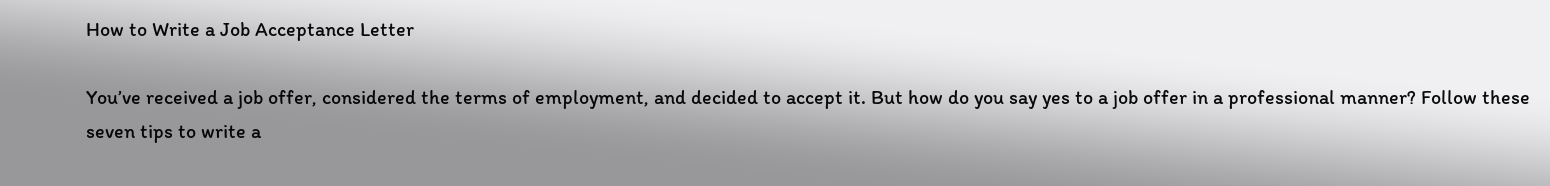How to Write a Job Acceptance Letter

You’ve received a job offer, considered the terms of employment, and decided to accept it. But how do you say yes to a job offer in a professional manner? Follow these seven tips to write a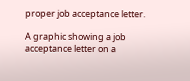proper job acceptance letter.

A graphic showing a job acceptance letter on a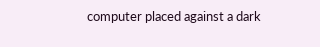computer placed against a dark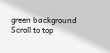green background
Scroll to top